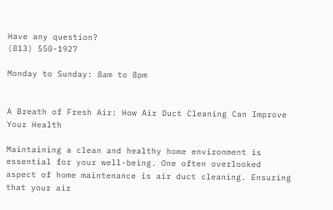Have any question?
(813) 550-1927

Monday to Sunday: 8am to 8pm


A Breath of Fresh Air: How Air Duct Cleaning Can Improve Your Health

Maintaining a clean and healthy home environment is essential for your well-being. One often overlooked aspect of home maintenance is air duct cleaning. Ensuring that your air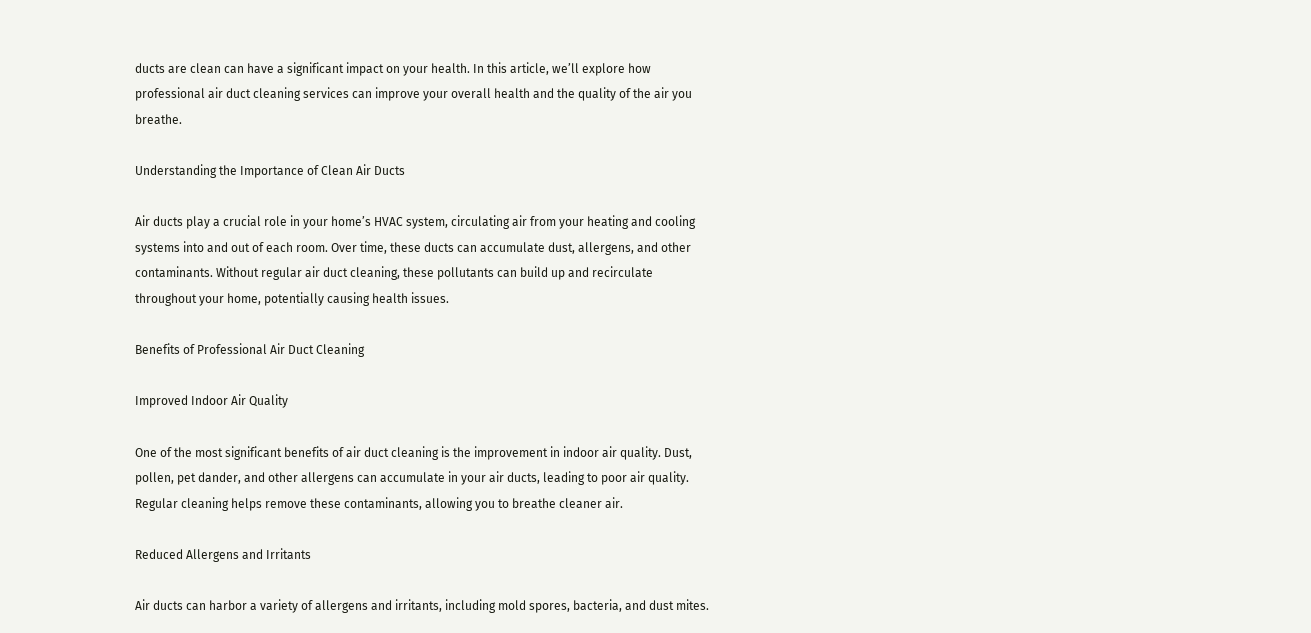ducts are clean can have a significant impact on your health. In this article, we’ll explore how professional air duct cleaning services can improve your overall health and the quality of the air you breathe.

Understanding the Importance of Clean Air Ducts

Air ducts play a crucial role in your home’s HVAC system, circulating air from your heating and cooling systems into and out of each room. Over time, these ducts can accumulate dust, allergens, and other contaminants. Without regular air duct cleaning, these pollutants can build up and recirculate throughout your home, potentially causing health issues.

Benefits of Professional Air Duct Cleaning

Improved Indoor Air Quality

One of the most significant benefits of air duct cleaning is the improvement in indoor air quality. Dust, pollen, pet dander, and other allergens can accumulate in your air ducts, leading to poor air quality. Regular cleaning helps remove these contaminants, allowing you to breathe cleaner air.

Reduced Allergens and Irritants

Air ducts can harbor a variety of allergens and irritants, including mold spores, bacteria, and dust mites.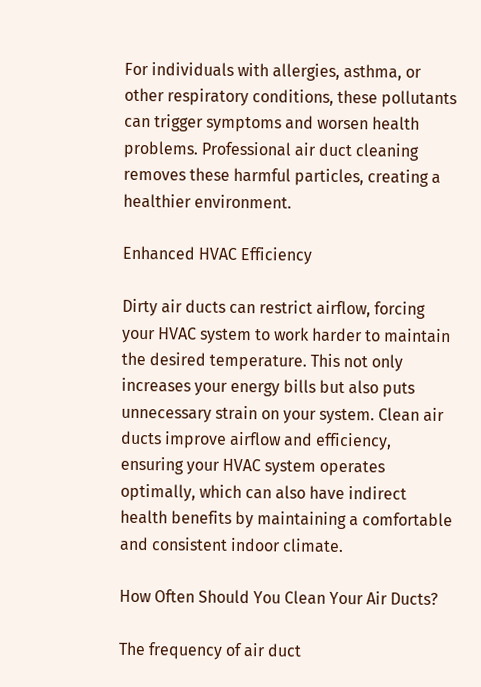For individuals with allergies, asthma, or other respiratory conditions, these pollutants can trigger symptoms and worsen health problems. Professional air duct cleaning removes these harmful particles, creating a healthier environment.

Enhanced HVAC Efficiency

Dirty air ducts can restrict airflow, forcing your HVAC system to work harder to maintain the desired temperature. This not only increases your energy bills but also puts unnecessary strain on your system. Clean air ducts improve airflow and efficiency, ensuring your HVAC system operates optimally, which can also have indirect health benefits by maintaining a comfortable and consistent indoor climate.

How Often Should You Clean Your Air Ducts?

The frequency of air duct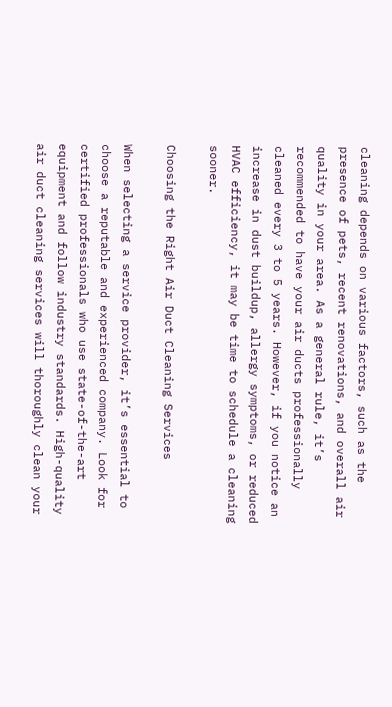cleaning depends on various factors, such as the presence of pets, recent renovations, and overall air quality in your area. As a general rule, it’s recommended to have your air ducts professionally cleaned every 3 to 5 years. However, if you notice an increase in dust buildup, allergy symptoms, or reduced HVAC efficiency, it may be time to schedule a cleaning sooner.

Choosing the Right Air Duct Cleaning Services

When selecting a service provider, it’s essential to choose a reputable and experienced company. Look for certified professionals who use state-of-the-art equipment and follow industry standards. High-quality air duct cleaning services will thoroughly clean your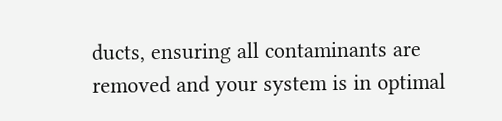ducts, ensuring all contaminants are removed and your system is in optimal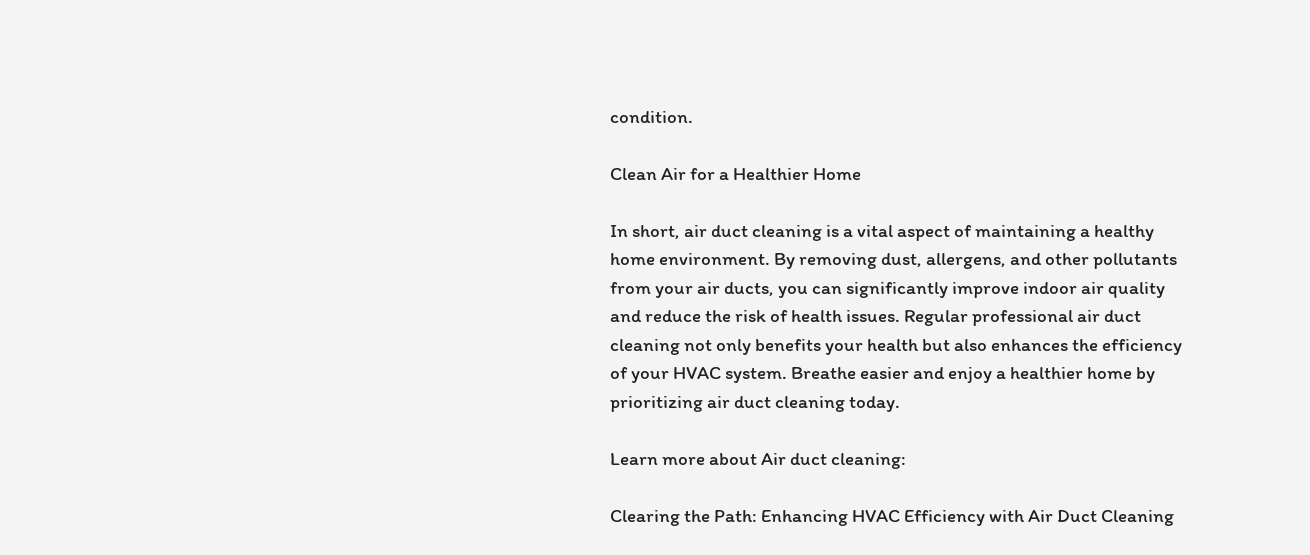condition.

Clean Air for a Healthier Home

In short, air duct cleaning is a vital aspect of maintaining a healthy home environment. By removing dust, allergens, and other pollutants from your air ducts, you can significantly improve indoor air quality and reduce the risk of health issues. Regular professional air duct cleaning not only benefits your health but also enhances the efficiency of your HVAC system. Breathe easier and enjoy a healthier home by prioritizing air duct cleaning today.

Learn more about Air duct cleaning:

Clearing the Path: Enhancing HVAC Efficiency with Air Duct Cleaning